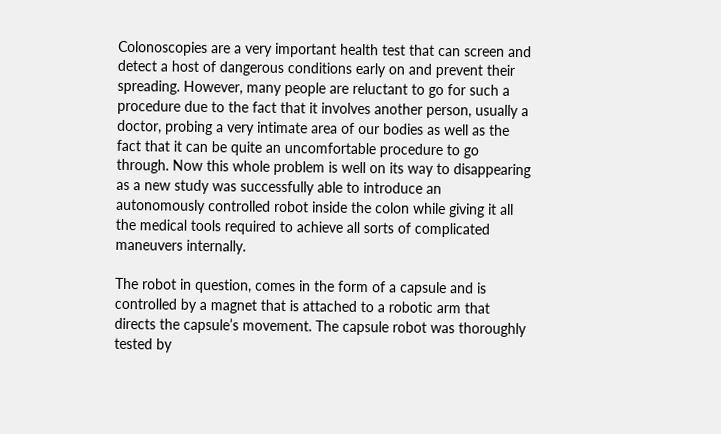Colonoscopies are a very important health test that can screen and detect a host of dangerous conditions early on and prevent their spreading. However, many people are reluctant to go for such a procedure due to the fact that it involves another person, usually a doctor, probing a very intimate area of our bodies as well as the fact that it can be quite an uncomfortable procedure to go through. Now this whole problem is well on its way to disappearing as a new study was successfully able to introduce an autonomously controlled robot inside the colon while giving it all the medical tools required to achieve all sorts of complicated maneuvers internally.

The robot in question, comes in the form of a capsule and is controlled by a magnet that is attached to a robotic arm that directs the capsule’s movement. The capsule robot was thoroughly tested by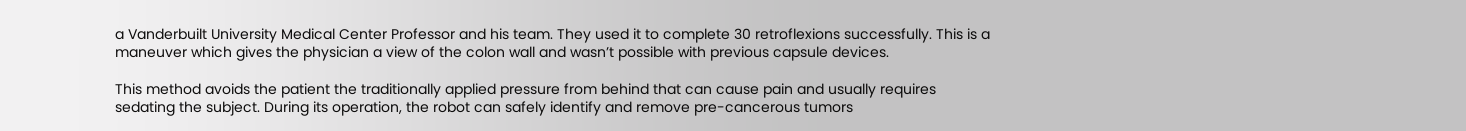a Vanderbuilt University Medical Center Professor and his team. They used it to complete 30 retroflexions successfully. This is a maneuver which gives the physician a view of the colon wall and wasn’t possible with previous capsule devices.

This method avoids the patient the traditionally applied pressure from behind that can cause pain and usually requires sedating the subject. During its operation, the robot can safely identify and remove pre-cancerous tumors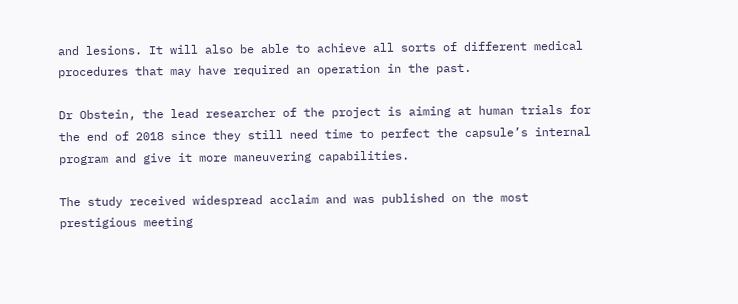and lesions. It will also be able to achieve all sorts of different medical procedures that may have required an operation in the past.

Dr Obstein, the lead researcher of the project is aiming at human trials for the end of 2018 since they still need time to perfect the capsule’s internal program and give it more maneuvering capabilities.

The study received widespread acclaim and was published on the most prestigious meeting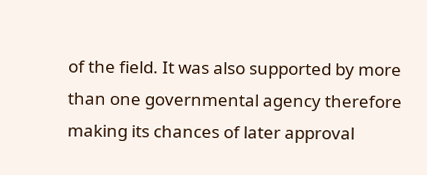of the field. It was also supported by more than one governmental agency therefore making its chances of later approval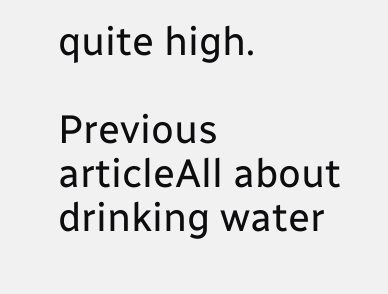quite high.

Previous articleAll about drinking water